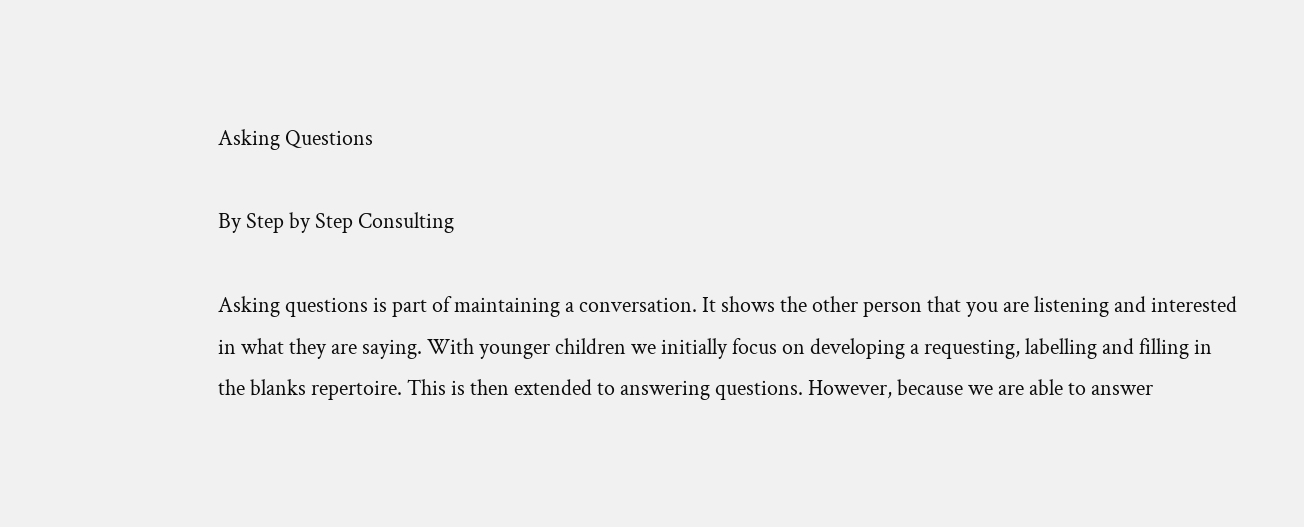Asking Questions

By Step by Step Consulting

Asking questions is part of maintaining a conversation. It shows the other person that you are listening and interested in what they are saying. With younger children we initially focus on developing a requesting, labelling and filling in the blanks repertoire. This is then extended to answering questions. However, because we are able to answer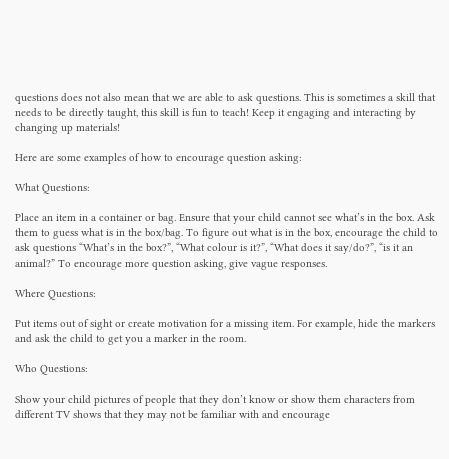questions does not also mean that we are able to ask questions. This is sometimes a skill that needs to be directly taught, this skill is fun to teach! Keep it engaging and interacting by changing up materials!

Here are some examples of how to encourage question asking:

What Questions:

Place an item in a container or bag. Ensure that your child cannot see what’s in the box. Ask them to guess what is in the box/bag. To figure out what is in the box, encourage the child to ask questions “What’s in the box?”, “What colour is it?”, “What does it say/do?”, “is it an animal?” To encourage more question asking, give vague responses.

Where Questions:

Put items out of sight or create motivation for a missing item. For example, hide the markers and ask the child to get you a marker in the room.

Who Questions:

Show your child pictures of people that they don’t know or show them characters from different TV shows that they may not be familiar with and encourage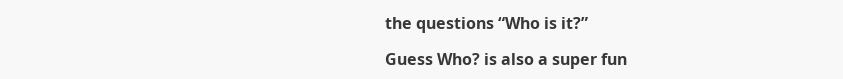the questions “Who is it?”

Guess Who? is also a super fun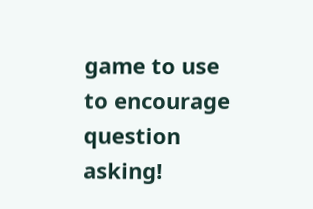game to use to encourage question asking!